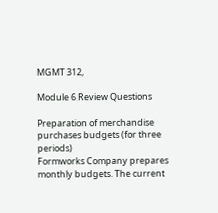MGMT 312,

Module 6 Review Questions

Preparation of merchandise purchases budgets (for three periods)
Formworks Company prepares monthly budgets. The current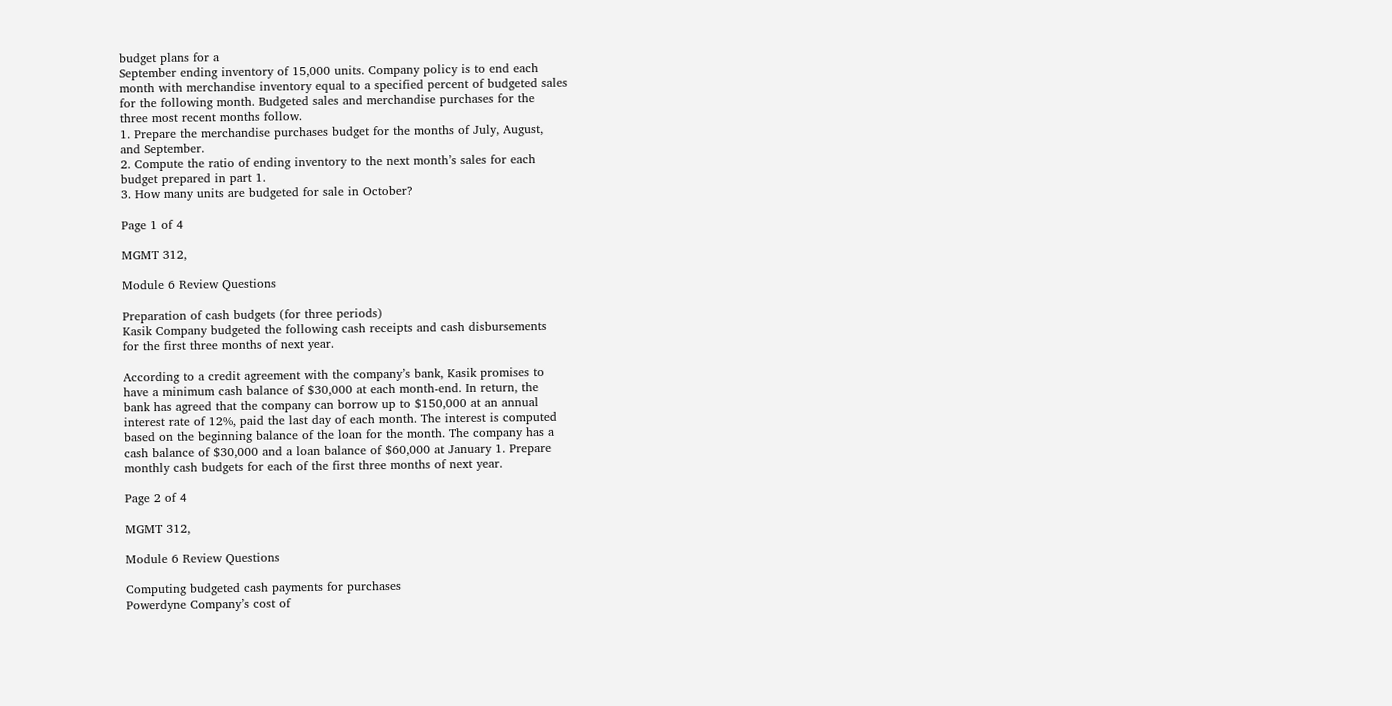budget plans for a
September ending inventory of 15,000 units. Company policy is to end each
month with merchandise inventory equal to a specified percent of budgeted sales
for the following month. Budgeted sales and merchandise purchases for the
three most recent months follow.
1. Prepare the merchandise purchases budget for the months of July, August,
and September.
2. Compute the ratio of ending inventory to the next month’s sales for each
budget prepared in part 1.
3. How many units are budgeted for sale in October?

Page 1 of 4

MGMT 312,

Module 6 Review Questions

Preparation of cash budgets (for three periods)
Kasik Company budgeted the following cash receipts and cash disbursements
for the first three months of next year.

According to a credit agreement with the company’s bank, Kasik promises to
have a minimum cash balance of $30,000 at each month-end. In return, the
bank has agreed that the company can borrow up to $150,000 at an annual
interest rate of 12%, paid the last day of each month. The interest is computed
based on the beginning balance of the loan for the month. The company has a
cash balance of $30,000 and a loan balance of $60,000 at January 1. Prepare
monthly cash budgets for each of the first three months of next year.

Page 2 of 4

MGMT 312,

Module 6 Review Questions

Computing budgeted cash payments for purchases
Powerdyne Company’s cost of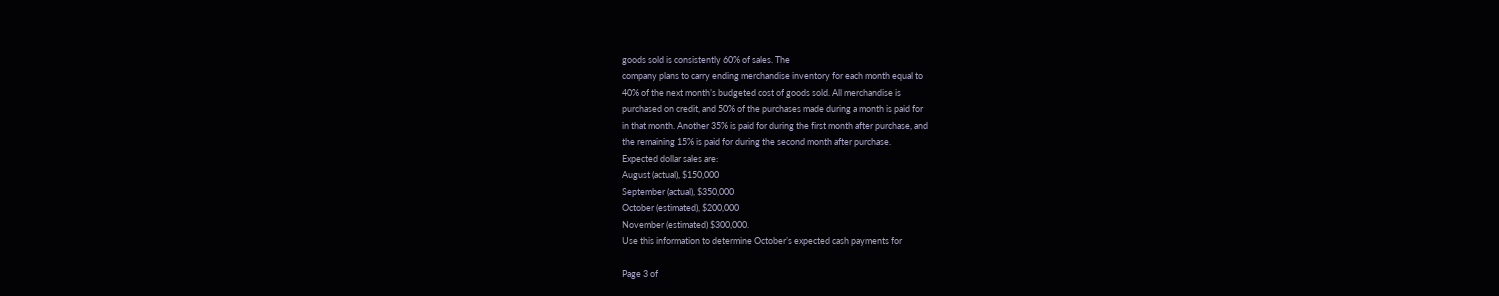goods sold is consistently 60% of sales. The
company plans to carry ending merchandise inventory for each month equal to
40% of the next month’s budgeted cost of goods sold. All merchandise is
purchased on credit, and 50% of the purchases made during a month is paid for
in that month. Another 35% is paid for during the first month after purchase, and
the remaining 15% is paid for during the second month after purchase.
Expected dollar sales are:
August (actual), $150,000
September (actual), $350,000
October (estimated), $200,000
November (estimated) $300,000.
Use this information to determine October’s expected cash payments for

Page 3 of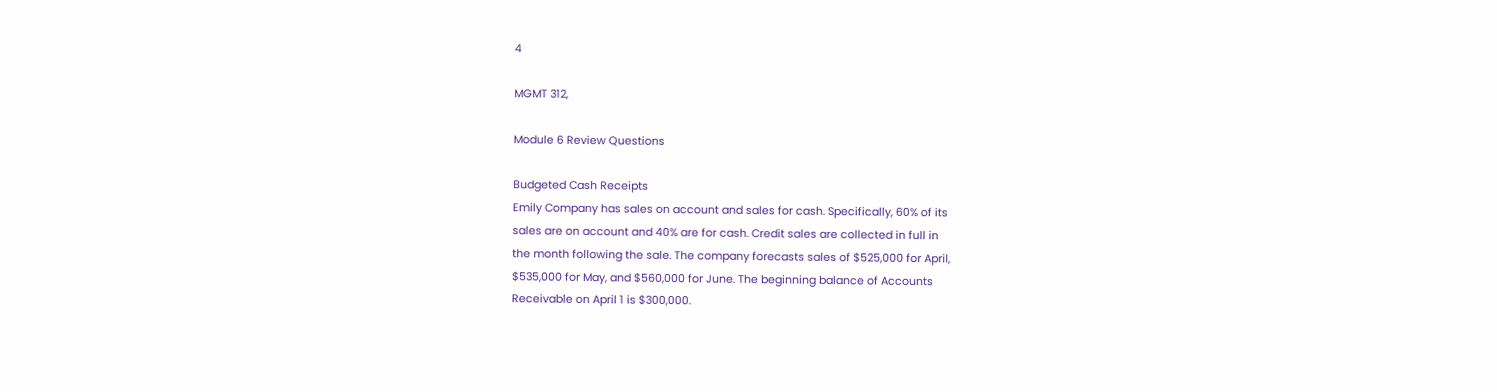4

MGMT 312,

Module 6 Review Questions

Budgeted Cash Receipts
Emily Company has sales on account and sales for cash. Specifically, 60% of its
sales are on account and 40% are for cash. Credit sales are collected in full in
the month following the sale. The company forecasts sales of $525,000 for April,
$535,000 for May, and $560,000 for June. The beginning balance of Accounts
Receivable on April 1 is $300,000.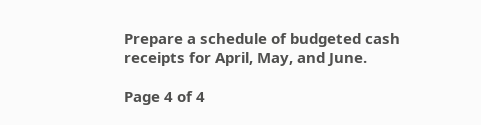Prepare a schedule of budgeted cash receipts for April, May, and June.

Page 4 of 4